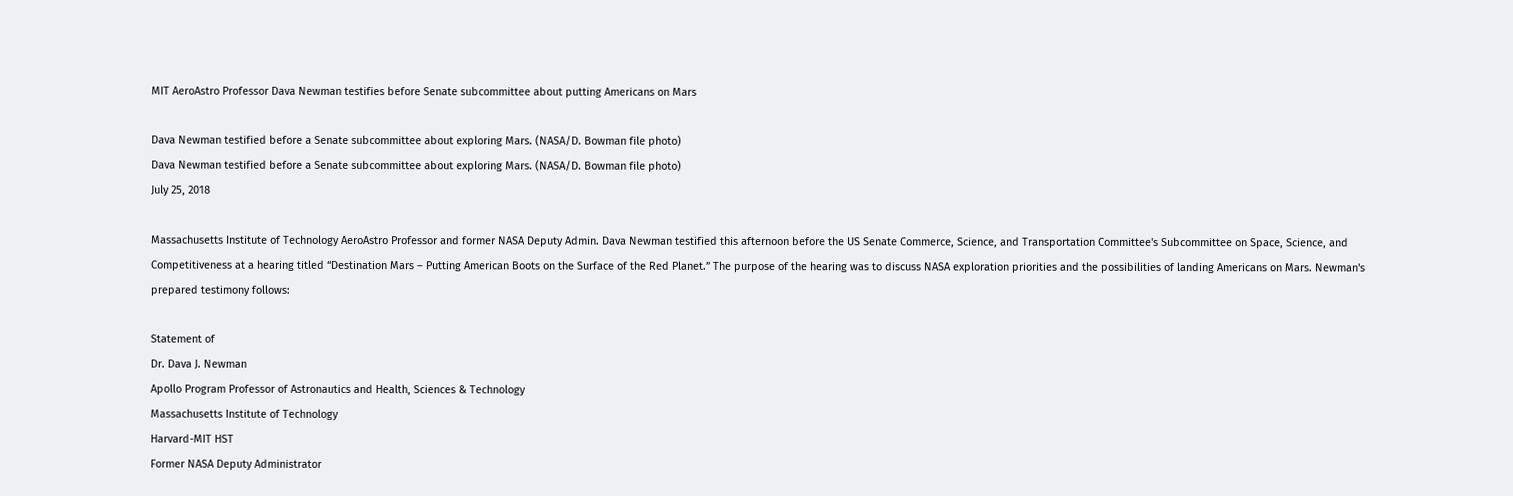MIT AeroAstro Professor Dava Newman testifies before Senate subcommittee about putting Americans on Mars

Dava Newman testified before a Senate subcommittee about exploring Mars. (NASA/D. Bowman file photo)
Dava Newman testified before a Senate subcommittee about exploring Mars. (NASA/D. Bowman file photo)
July 25, 2018

Massachusetts Institute of Technology AeroAstro Professor and former NASA Deputy Admin. Dava Newman testified this afternoon before the US Senate Commerce, Science, and Transportation Committee's Subcommittee on Space, Science, and Competitiveness at a hearing titled “Destination Mars – Putting American Boots on the Surface of the Red Planet.” The purpose of the hearing was to discuss NASA exploration priorities and the possibilities of landing Americans on Mars. Newman's prepared testimony follows:

Statement of
Dr. Dava J. Newman
Apollo Program Professor of Astronautics and Health, Sciences & Technology
Massachusetts Institute of Technology
Harvard-MIT HST
Former NASA Deputy Administrator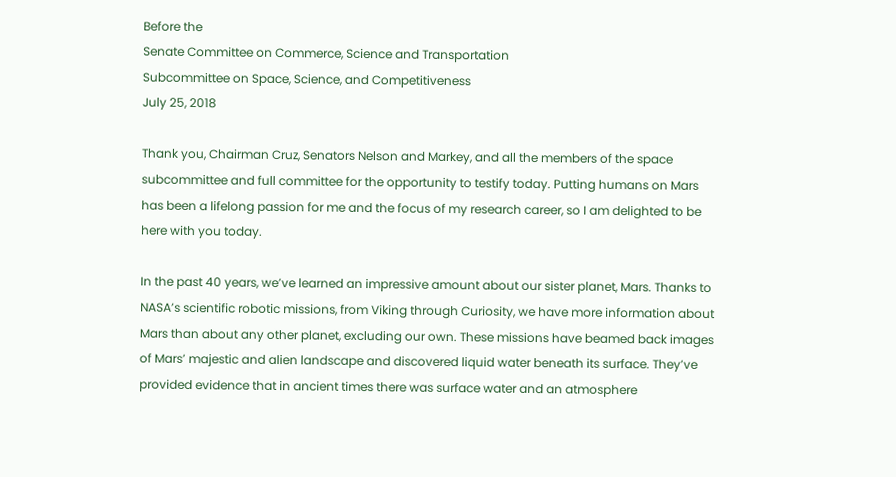Before the
Senate Committee on Commerce, Science and Transportation
Subcommittee on Space, Science, and Competitiveness
July 25, 2018

Thank you, Chairman Cruz, Senators Nelson and Markey, and all the members of the space subcommittee and full committee for the opportunity to testify today. Putting humans on Mars has been a lifelong passion for me and the focus of my research career, so I am delighted to be here with you today.

In the past 40 years, we’ve learned an impressive amount about our sister planet, Mars. Thanks to NASA’s scientific robotic missions, from Viking through Curiosity, we have more information about Mars than about any other planet, excluding our own. These missions have beamed back images of Mars’ majestic and alien landscape and discovered liquid water beneath its surface. They’ve provided evidence that in ancient times there was surface water and an atmosphere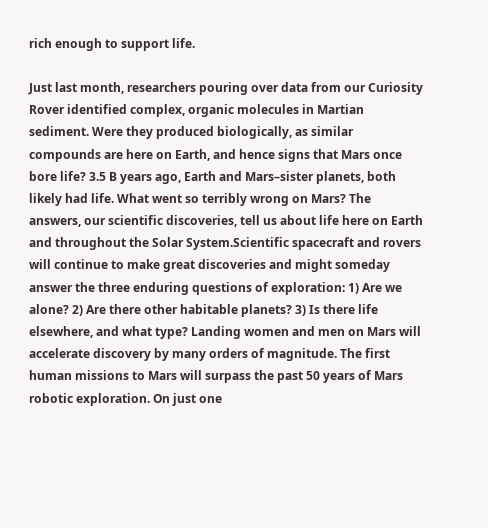rich enough to support life.

Just last month, researchers pouring over data from our Curiosity Rover identified complex, organic molecules in Martian sediment. Were they produced biologically, as similar compounds are here on Earth, and hence signs that Mars once bore life? 3.5 B years ago, Earth and Mars–sister planets, both likely had life. What went so terribly wrong on Mars? The answers, our scientific discoveries, tell us about life here on Earth and throughout the Solar System.Scientific spacecraft and rovers will continue to make great discoveries and might someday answer the three enduring questions of exploration: 1) Are we alone? 2) Are there other habitable planets? 3) Is there life elsewhere, and what type? Landing women and men on Mars will accelerate discovery by many orders of magnitude. The first human missions to Mars will surpass the past 50 years of Mars robotic exploration. On just one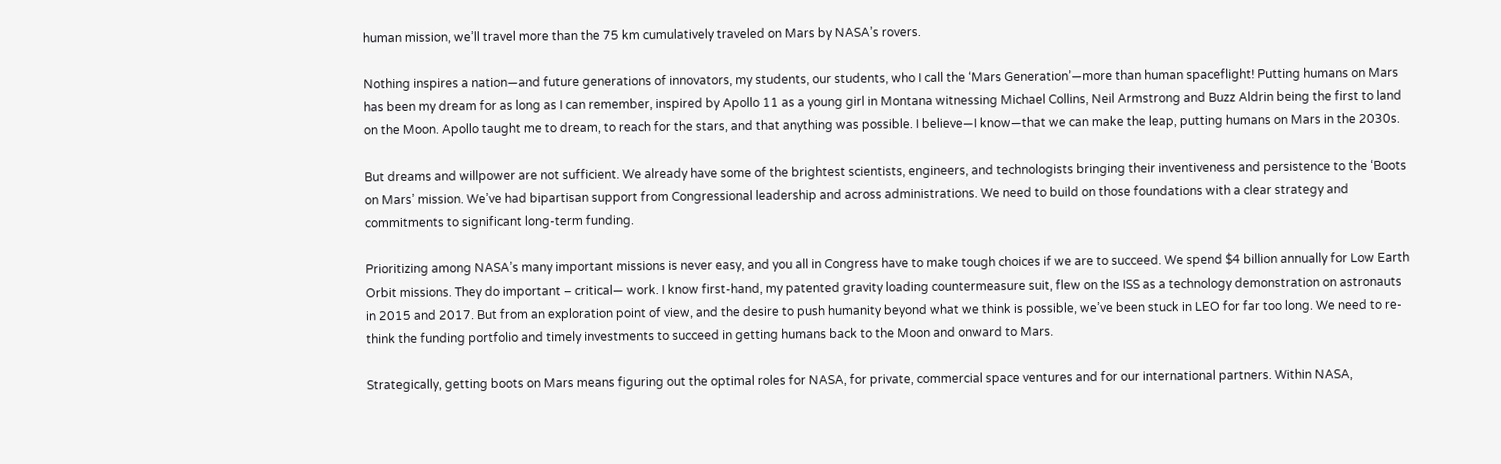human mission, we’ll travel more than the 75 km cumulatively traveled on Mars by NASA’s rovers.

Nothing inspires a nation—and future generations of innovators, my students, our students, who I call the ‘Mars Generation’—more than human spaceflight! Putting humans on Mars has been my dream for as long as I can remember, inspired by Apollo 11 as a young girl in Montana witnessing Michael Collins, Neil Armstrong and Buzz Aldrin being the first to land on the Moon. Apollo taught me to dream, to reach for the stars, and that anything was possible. I believe—I know—that we can make the leap, putting humans on Mars in the 2030s.

But dreams and willpower are not sufficient. We already have some of the brightest scientists, engineers, and technologists bringing their inventiveness and persistence to the ‘Boots on Mars’ mission. We’ve had bipartisan support from Congressional leadership and across administrations. We need to build on those foundations with a clear strategy and commitments to significant long-term funding.

Prioritizing among NASA’s many important missions is never easy, and you all in Congress have to make tough choices if we are to succeed. We spend $4 billion annually for Low Earth Orbit missions. They do important – critical— work. I know first-hand, my patented gravity loading countermeasure suit, flew on the ISS as a technology demonstration on astronauts in 2015 and 2017. But from an exploration point of view, and the desire to push humanity beyond what we think is possible, we’ve been stuck in LEO for far too long. We need to re-think the funding portfolio and timely investments to succeed in getting humans back to the Moon and onward to Mars.

Strategically, getting boots on Mars means figuring out the optimal roles for NASA, for private, commercial space ventures and for our international partners. Within NASA,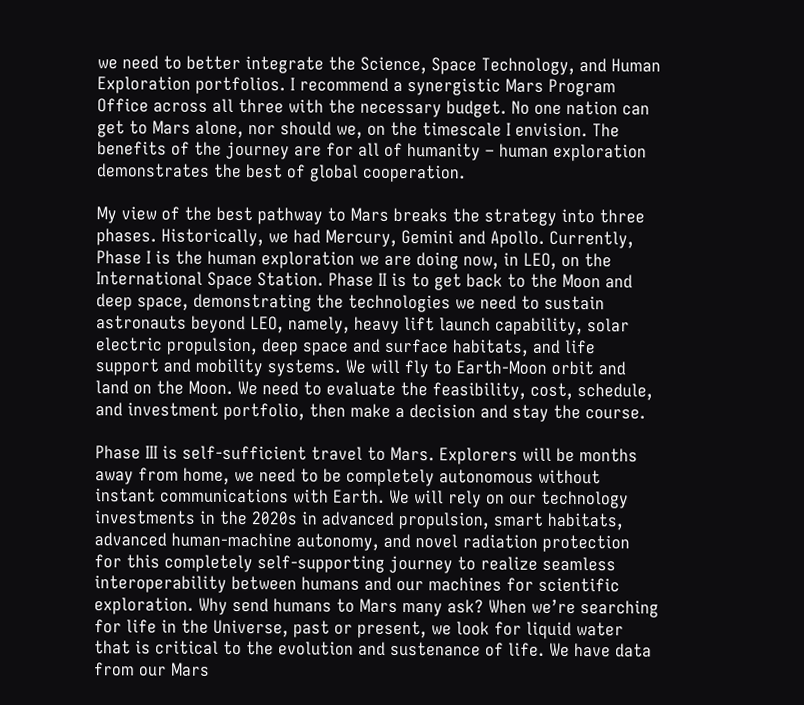we need to better integrate the Science, Space Technology, and Human Exploration portfolios. I recommend a synergistic Mars Program Office across all three with the necessary budget. No one nation can get to Mars alone, nor should we, on the timescale I envision. The benefits of the journey are for all of humanity – human exploration demonstrates the best of global cooperation.

My view of the best pathway to Mars breaks the strategy into three phases. Historically, we had Mercury, Gemini and Apollo. Currently, Phase I is the human exploration we are doing now, in LEO, on the International Space Station. Phase II is to get back to the Moon and deep space, demonstrating the technologies we need to sustain astronauts beyond LEO, namely, heavy lift launch capability, solar electric propulsion, deep space and surface habitats, and life support and mobility systems. We will fly to Earth-Moon orbit and land on the Moon. We need to evaluate the feasibility, cost, schedule, and investment portfolio, then make a decision and stay the course.

Phase III is self-sufficient travel to Mars. Explorers will be months away from home, we need to be completely autonomous without instant communications with Earth. We will rely on our technology investments in the 2020s in advanced propulsion, smart habitats, advanced human-machine autonomy, and novel radiation protection for this completely self-supporting journey to realize seamless interoperability between humans and our machines for scientific exploration. Why send humans to Mars many ask? When we’re searching for life in the Universe, past or present, we look for liquid water that is critical to the evolution and sustenance of life. We have data from our Mars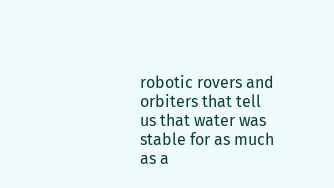robotic rovers and orbiters that tell us that water was stable for as much as a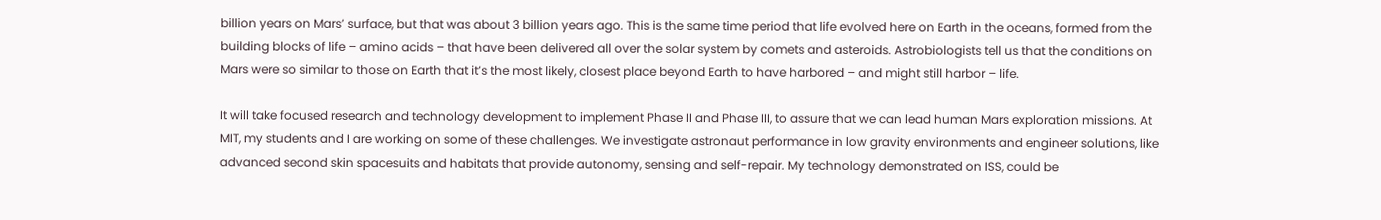billion years on Mars’ surface, but that was about 3 billion years ago. This is the same time period that life evolved here on Earth in the oceans, formed from the building blocks of life – amino acids – that have been delivered all over the solar system by comets and asteroids. Astrobiologists tell us that the conditions on Mars were so similar to those on Earth that it’s the most likely, closest place beyond Earth to have harbored – and might still harbor – life.

It will take focused research and technology development to implement Phase II and Phase III, to assure that we can lead human Mars exploration missions. At MIT, my students and I are working on some of these challenges. We investigate astronaut performance in low gravity environments and engineer solutions, like advanced second skin spacesuits and habitats that provide autonomy, sensing and self-repair. My technology demonstrated on ISS, could be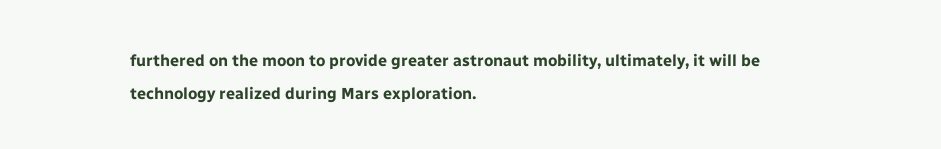furthered on the moon to provide greater astronaut mobility, ultimately, it will be technology realized during Mars exploration.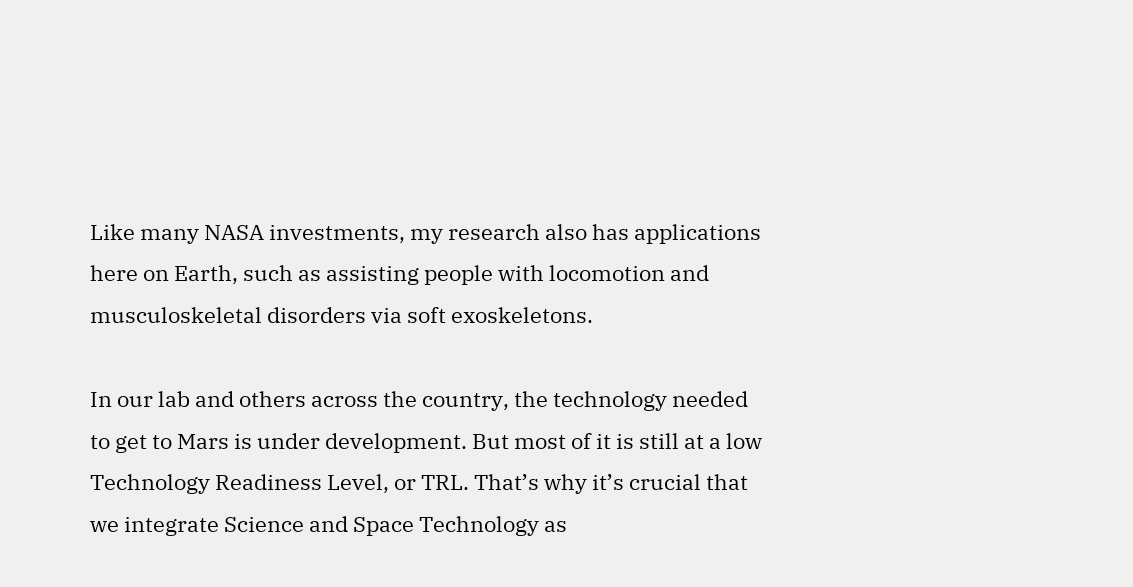Like many NASA investments, my research also has applications here on Earth, such as assisting people with locomotion and musculoskeletal disorders via soft exoskeletons.

In our lab and others across the country, the technology needed to get to Mars is under development. But most of it is still at a low Technology Readiness Level, or TRL. That’s why it’s crucial that we integrate Science and Space Technology as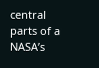central parts of a NASA’s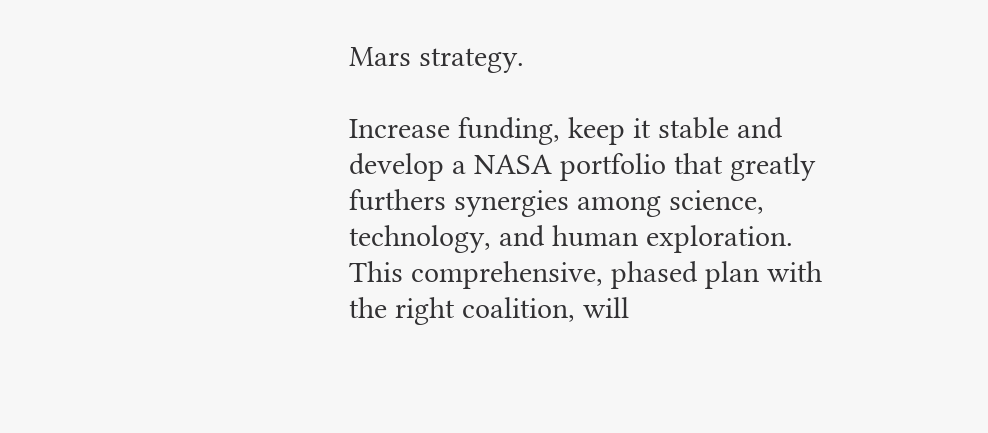Mars strategy.

Increase funding, keep it stable and develop a NASA portfolio that greatly furthers synergies among science, technology, and human exploration. This comprehensive, phased plan with the right coalition, will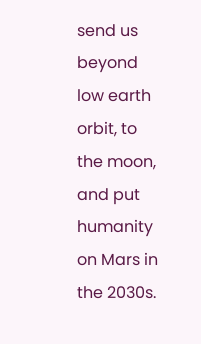send us beyond low earth orbit, to the moon, and put humanity on Mars in the 2030s.